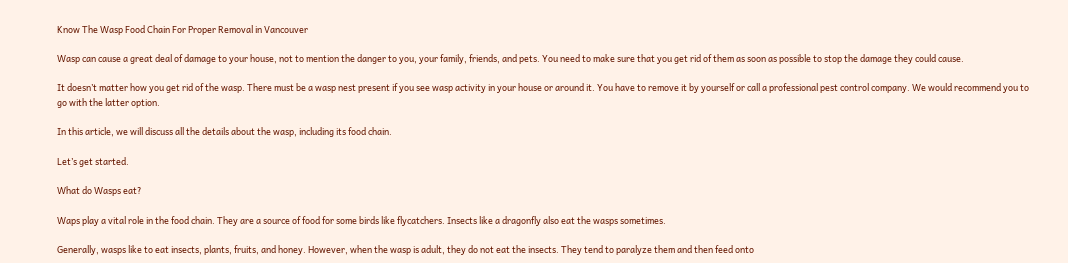Know The Wasp Food Chain For Proper Removal in Vancouver

Wasp can cause a great deal of damage to your house, not to mention the danger to you, your family, friends, and pets. You need to make sure that you get rid of them as soon as possible to stop the damage they could cause.

It doesn’t matter how you get rid of the wasp. There must be a wasp nest present if you see wasp activity in your house or around it. You have to remove it by yourself or call a professional pest control company. We would recommend you to go with the latter option.

In this article, we will discuss all the details about the wasp, including its food chain.

Let’s get started.

What do Wasps eat?

Waps play a vital role in the food chain. They are a source of food for some birds like flycatchers. Insects like a dragonfly also eat the wasps sometimes.

Generally, wasps like to eat insects, plants, fruits, and honey. However, when the wasp is adult, they do not eat the insects. They tend to paralyze them and then feed onto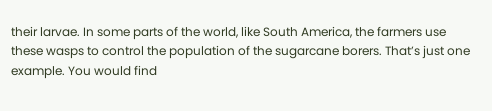their larvae. In some parts of the world, like South America, the farmers use these wasps to control the population of the sugarcane borers. That’s just one example. You would find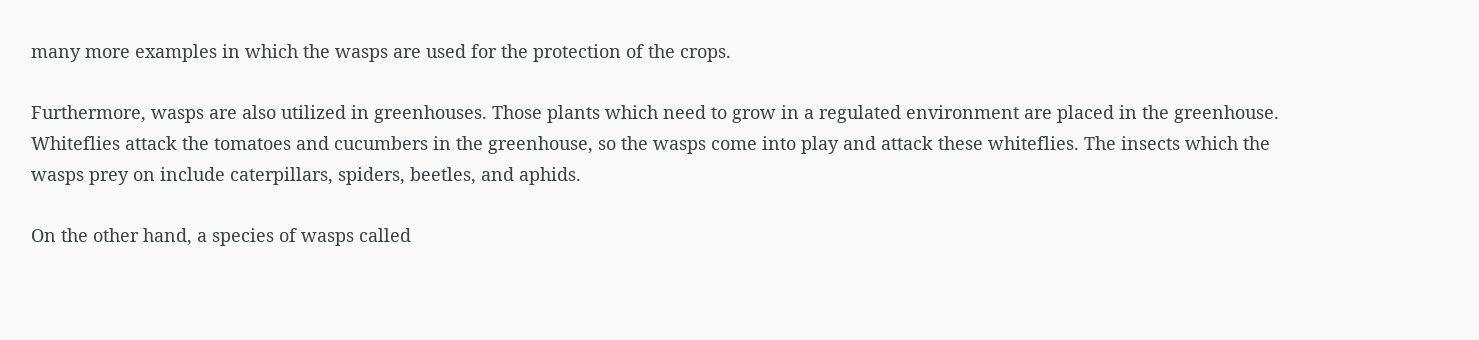many more examples in which the wasps are used for the protection of the crops.

Furthermore, wasps are also utilized in greenhouses. Those plants which need to grow in a regulated environment are placed in the greenhouse. Whiteflies attack the tomatoes and cucumbers in the greenhouse, so the wasps come into play and attack these whiteflies. The insects which the wasps prey on include caterpillars, spiders, beetles, and aphids.

On the other hand, a species of wasps called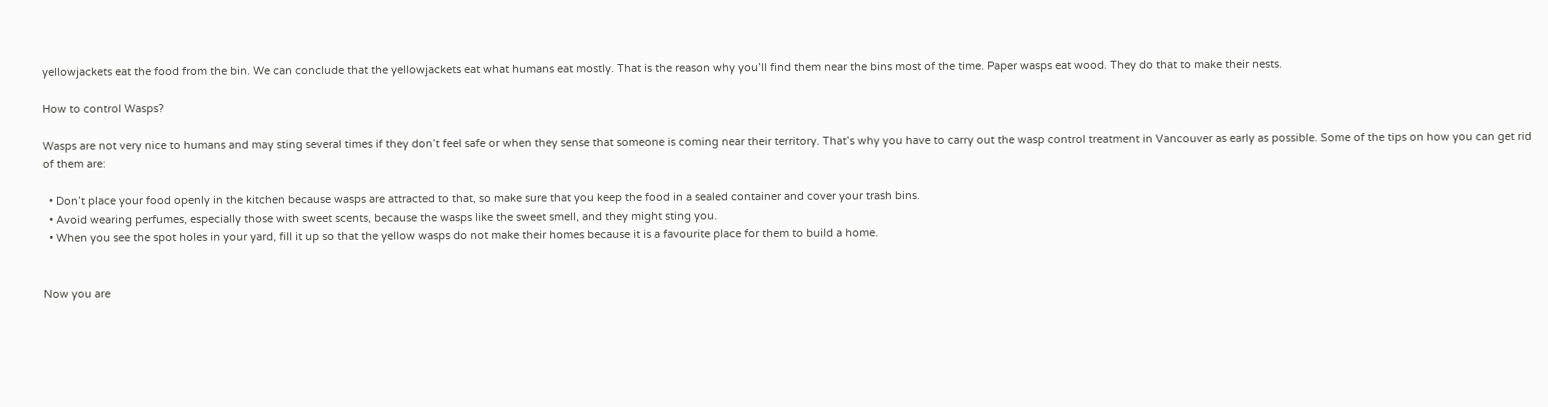yellowjackets eat the food from the bin. We can conclude that the yellowjackets eat what humans eat mostly. That is the reason why you’ll find them near the bins most of the time. Paper wasps eat wood. They do that to make their nests.

How to control Wasps?

Wasps are not very nice to humans and may sting several times if they don’t feel safe or when they sense that someone is coming near their territory. That’s why you have to carry out the wasp control treatment in Vancouver as early as possible. Some of the tips on how you can get rid of them are:

  • Don’t place your food openly in the kitchen because wasps are attracted to that, so make sure that you keep the food in a sealed container and cover your trash bins.
  • Avoid wearing perfumes, especially those with sweet scents, because the wasps like the sweet smell, and they might sting you.
  • When you see the spot holes in your yard, fill it up so that the yellow wasps do not make their homes because it is a favourite place for them to build a home.


Now you are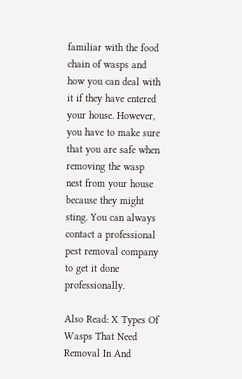familiar with the food chain of wasps and how you can deal with it if they have entered your house. However, you have to make sure that you are safe when removing the wasp nest from your house because they might sting. You can always contact a professional pest removal company to get it done professionally.

Also Read: X Types Of Wasps That Need Removal In And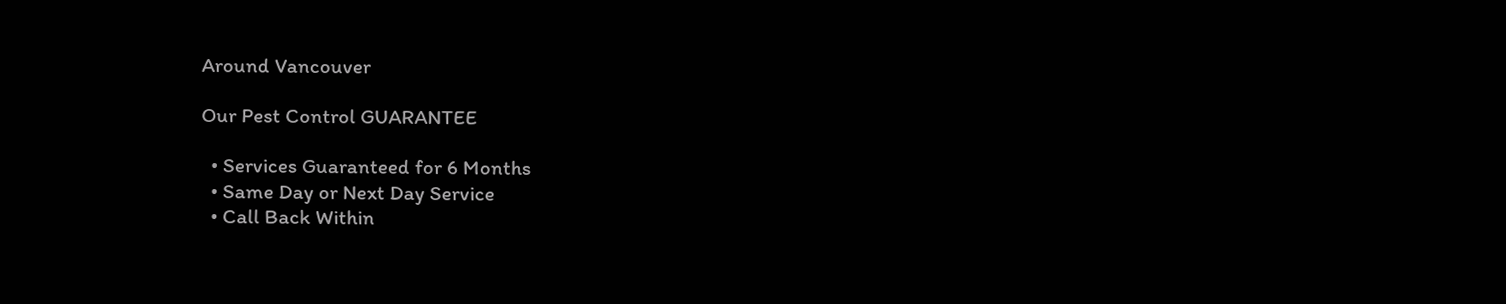Around Vancouver

Our Pest Control GUARANTEE

  • Services Guaranteed for 6 Months
  • Same Day or Next Day Service
  • Call Back Within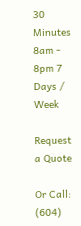30 Minutes 8am - 8pm 7 Days / Week

Request a Quote

Or Call: (604)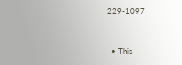229-1097


  • This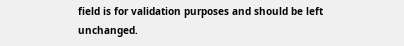field is for validation purposes and should be left unchanged.